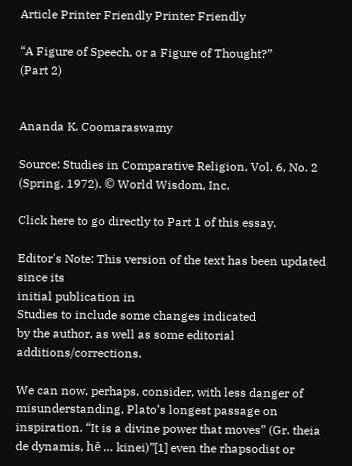Article Printer Friendly Printer Friendly

“A Figure of Speech, or a Figure of Thought?”
(Part 2)


Ananda K. Coomaraswamy

Source: Studies in Comparative Religion, Vol. 6, No. 2 (Spring, 1972). © World Wisdom, Inc.

Click here to go directly to Part 1 of this essay.

Editor's Note: This version of the text has been updated since its
initial publication in
Studies to include some changes indicated
by the author, as well as some editorial additions/corrections.

We can now, perhaps, consider, with less danger of misunderstanding, Plato’s longest passage on inspiration. “It is a divine power that moves” (Gr. theia de dynamis, hē … kinei)”[1] even the rhapsodist or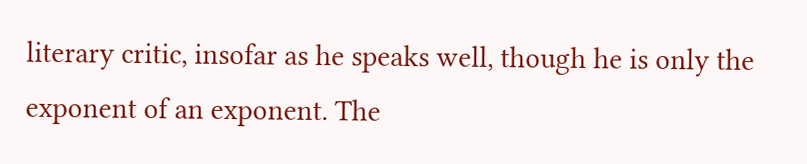literary critic, insofar as he speaks well, though he is only the exponent of an exponent. The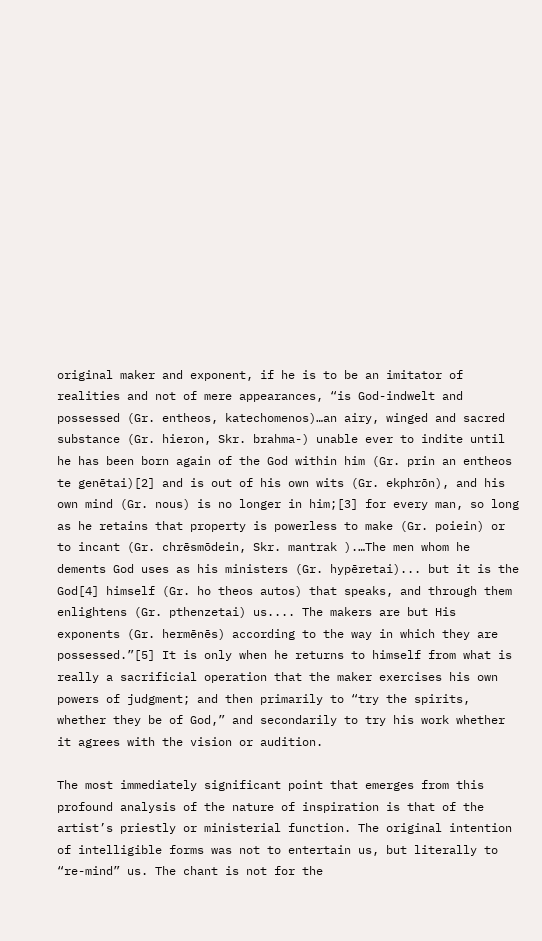original maker and exponent, if he is to be an imitator of realities and not of mere appearances, “is God-indwelt and possessed (Gr. entheos, katechomenos)…an airy, winged and sacred substance (Gr. hieron, Skr. brahma-) unable ever to indite until he has been born again of the God within him (Gr. prin an entheos te genētai)[2] and is out of his own wits (Gr. ekphrōn), and his own mind (Gr. nous) is no longer in him;[3] for every man, so long as he retains that property is powerless to make (Gr. poiein) or to incant (Gr. chrēsmōdein, Skr. mantrak ).…The men whom he dements God uses as his ministers (Gr. hypēretai)... but it is the God[4] himself (Gr. ho theos autos) that speaks, and through them enlightens (Gr. pthenzetai) us.... The makers are but His exponents (Gr. hermēnēs) according to the way in which they are possessed.”[5] It is only when he returns to himself from what is really a sacrificial operation that the maker exercises his own powers of judgment; and then primarily to “try the spirits, whether they be of God,” and secondarily to try his work whether it agrees with the vision or audition.

The most immediately significant point that emerges from this profound analysis of the nature of inspiration is that of the artist’s priestly or ministerial function. The original intention of intelligible forms was not to entertain us, but literally to “re-mind” us. The chant is not for the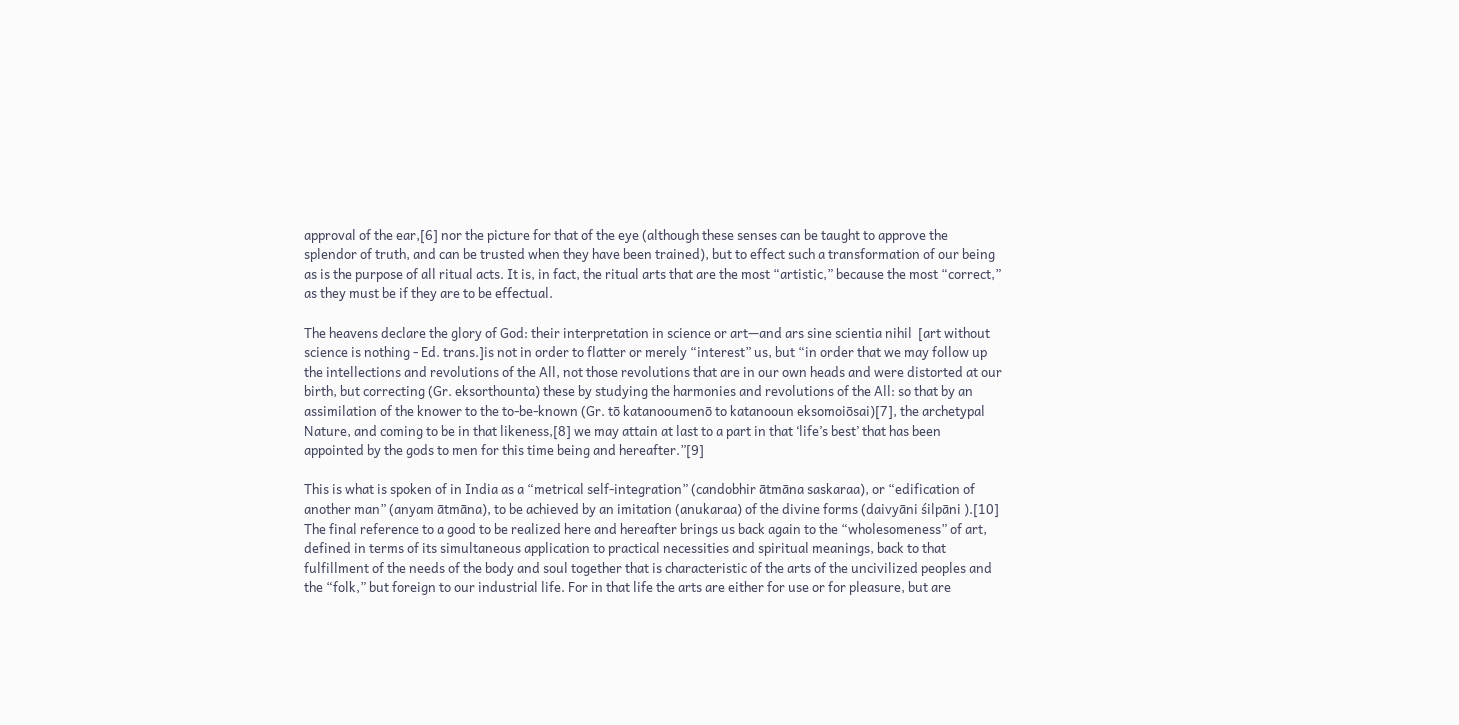approval of the ear,[6] nor the picture for that of the eye (although these senses can be taught to approve the splendor of truth, and can be trusted when they have been trained), but to effect such a transformation of our being as is the purpose of all ritual acts. It is, in fact, the ritual arts that are the most “artistic,” because the most “correct,” as they must be if they are to be effectual.

The heavens declare the glory of God: their interpretation in science or art—and ars sine scientia nihil  [art without science is nothing - Ed. trans.]is not in order to flatter or merely “interest” us, but “in order that we may follow up the intellections and revolutions of the All, not those revolutions that are in our own heads and were distorted at our birth, but correcting (Gr. eksorthounta) these by studying the harmonies and revolutions of the All: so that by an assimilation of the knower to the to-be-known (Gr. tō katanooumenō to katanooun eksomoiōsai)[7], the archetypal Nature, and coming to be in that likeness,[8] we may attain at last to a part in that ‘life’s best’ that has been appointed by the gods to men for this time being and hereafter.”[9]

This is what is spoken of in India as a “metrical self-integration” (candobhir ātmāna saskaraa), or “edification of another man” (anyam ātmāna), to be achieved by an imitation (anukaraa) of the divine forms (daivyāni śilpāni ).[10] The final reference to a good to be realized here and hereafter brings us back again to the “wholesomeness” of art, defined in terms of its simultaneous application to practical necessities and spiritual meanings, back to that fulfillment of the needs of the body and soul together that is characteristic of the arts of the uncivilized peoples and the “folk,” but foreign to our industrial life. For in that life the arts are either for use or for pleasure, but are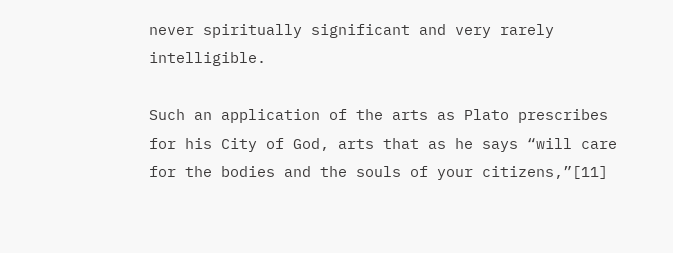never spiritually significant and very rarely intelligible.

Such an application of the arts as Plato prescribes for his City of God, arts that as he says “will care for the bodies and the souls of your citizens,”[11]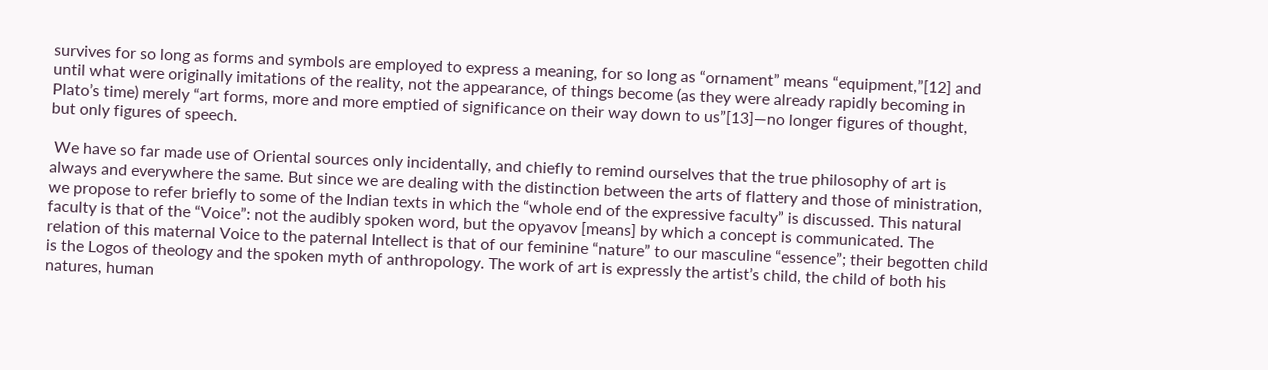survives for so long as forms and symbols are employed to express a meaning, for so long as “ornament” means “equipment,”[12] and until what were originally imitations of the reality, not the appearance, of things become (as they were already rapidly becoming in Plato’s time) merely “art forms, more and more emptied of significance on their way down to us”[13]—no longer figures of thought, but only figures of speech.

 We have so far made use of Oriental sources only incidentally, and chiefly to remind ourselves that the true philosophy of art is always and everywhere the same. But since we are dealing with the distinction between the arts of flattery and those of ministration, we propose to refer briefly to some of the Indian texts in which the “whole end of the expressive faculty” is discussed. This natural faculty is that of the “Voice”: not the audibly spoken word, but the opyavov [means] by which a concept is communicated. The relation of this maternal Voice to the paternal Intellect is that of our feminine “nature” to our masculine “essence”; their begotten child is the Logos of theology and the spoken myth of anthropology. The work of art is expressly the artist’s child, the child of both his natures, human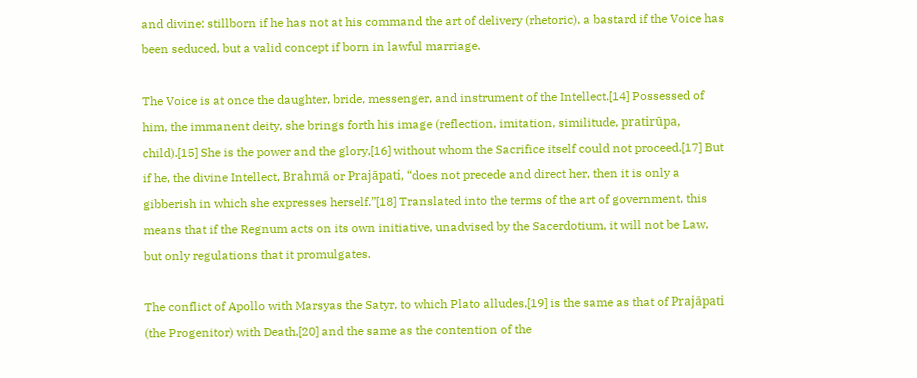and divine: stillborn if he has not at his command the art of delivery (rhetoric), a bastard if the Voice has been seduced, but a valid concept if born in lawful marriage.

The Voice is at once the daughter, bride, messenger, and instrument of the Intellect.[14] Possessed of him, the immanent deity, she brings forth his image (reflection, imitation, similitude, pratirūpa, child).[15] She is the power and the glory,[16] without whom the Sacrifice itself could not proceed.[17] But if he, the divine Intellect, Brahmā or Prajāpati, “does not precede and direct her, then it is only a gibberish in which she expresses herself.”[18] Translated into the terms of the art of government, this means that if the Regnum acts on its own initiative, unadvised by the Sacerdotium, it will not be Law, but only regulations that it promulgates.

The conflict of Apollo with Marsyas the Satyr, to which Plato alludes,[19] is the same as that of Prajāpati (the Progenitor) with Death,[20] and the same as the contention of the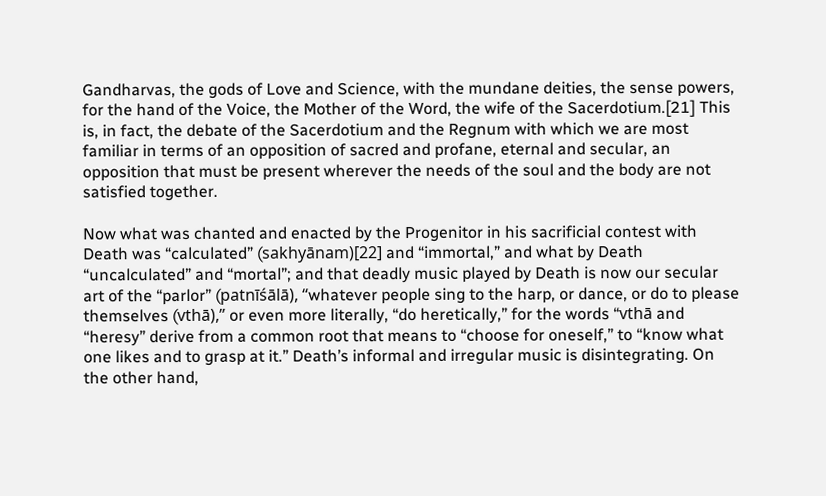Gandharvas, the gods of Love and Science, with the mundane deities, the sense powers, for the hand of the Voice, the Mother of the Word, the wife of the Sacerdotium.[21] This is, in fact, the debate of the Sacerdotium and the Regnum with which we are most familiar in terms of an opposition of sacred and profane, eternal and secular, an opposition that must be present wherever the needs of the soul and the body are not satisfied together.

Now what was chanted and enacted by the Progenitor in his sacrificial contest with Death was “calculated” (sakhyānam)[22] and “immortal,” and what by Death “uncalculated” and “mortal”; and that deadly music played by Death is now our secular art of the “parlor” (patnīśālā), “whatever people sing to the harp, or dance, or do to please themselves (vthā),” or even more literally, “do heretically,” for the words “vthā and “heresy” derive from a common root that means to “choose for oneself,” to “know what one likes and to grasp at it.” Death’s informal and irregular music is disintegrating. On the other hand,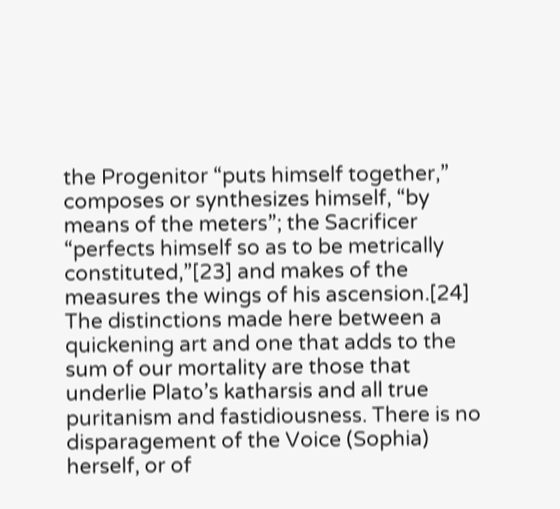the Progenitor “puts himself together,” composes or synthesizes himself, “by means of the meters”; the Sacrificer “perfects himself so as to be metrically constituted,”[23] and makes of the measures the wings of his ascension.[24] The distinctions made here between a quickening art and one that adds to the sum of our mortality are those that underlie Plato’s katharsis and all true puritanism and fastidiousness. There is no disparagement of the Voice (Sophia) herself, or of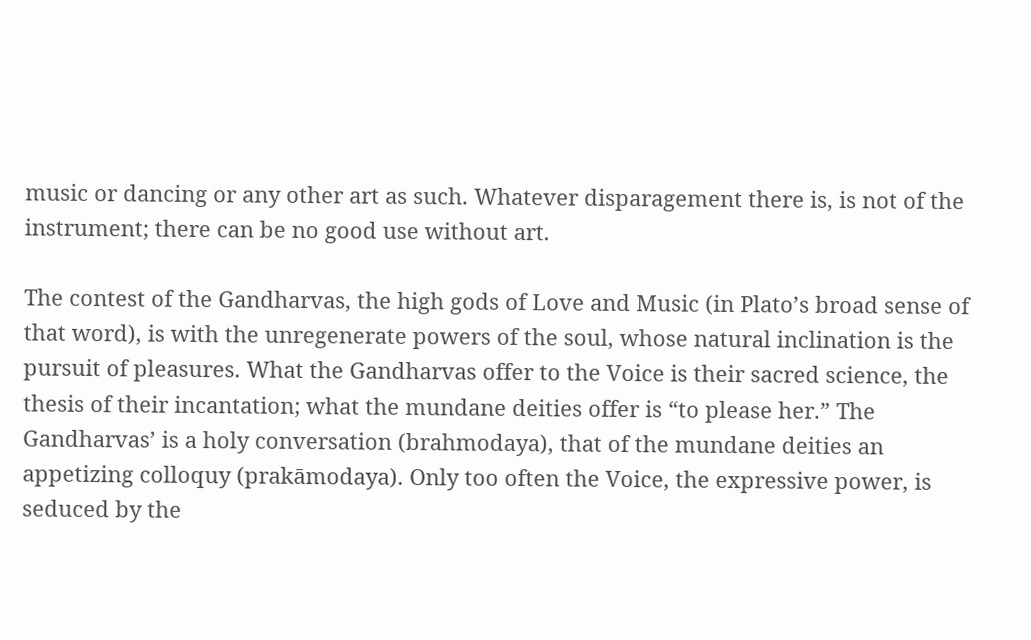music or dancing or any other art as such. Whatever disparagement there is, is not of the instrument; there can be no good use without art.

The contest of the Gandharvas, the high gods of Love and Music (in Plato’s broad sense of that word), is with the unregenerate powers of the soul, whose natural inclination is the pursuit of pleasures. What the Gandharvas offer to the Voice is their sacred science, the thesis of their incantation; what the mundane deities offer is “to please her.” The Gandharvas’ is a holy conversation (brahmodaya), that of the mundane deities an appetizing colloquy (prakāmodaya). Only too often the Voice, the expressive power, is seduced by the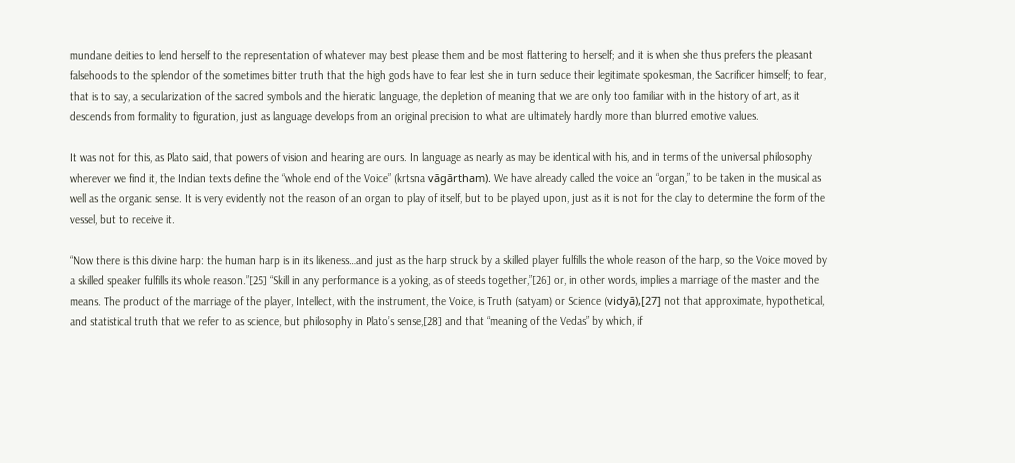mundane deities to lend herself to the representation of whatever may best please them and be most flattering to herself; and it is when she thus prefers the pleasant falsehoods to the splendor of the sometimes bitter truth that the high gods have to fear lest she in turn seduce their legitimate spokesman, the Sacrificer himself; to fear, that is to say, a secularization of the sacred symbols and the hieratic language, the depletion of meaning that we are only too familiar with in the history of art, as it descends from formality to figuration, just as language develops from an original precision to what are ultimately hardly more than blurred emotive values.

It was not for this, as Plato said, that powers of vision and hearing are ours. In language as nearly as may be identical with his, and in terms of the universal philosophy wherever we find it, the Indian texts define the “whole end of the Voice” (krtsna vāgārtham). We have already called the voice an “organ,” to be taken in the musical as well as the organic sense. It is very evidently not the reason of an organ to play of itself, but to be played upon, just as it is not for the clay to determine the form of the vessel, but to receive it.

“Now there is this divine harp: the human harp is in its likeness…and just as the harp struck by a skilled player fulfills the whole reason of the harp, so the Voice moved by a skilled speaker fulfills its whole reason.”[25] “Skill in any performance is a yoking, as of steeds together,”[26] or, in other words, implies a marriage of the master and the means. The product of the marriage of the player, Intellect, with the instrument, the Voice, is Truth (satyam) or Science (vidyā),[27] not that approximate, hypothetical, and statistical truth that we refer to as science, but philosophy in Plato’s sense,[28] and that “meaning of the Vedas” by which, if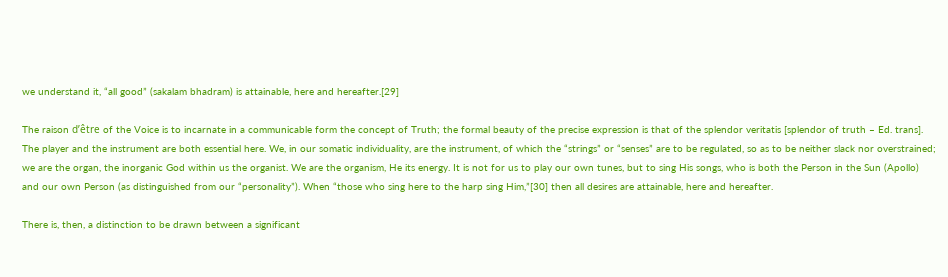we understand it, “all good” (sakalam bhadram) is attainable, here and hereafter.[29]

The raison d’être of the Voice is to incarnate in a communicable form the concept of Truth; the formal beauty of the precise expression is that of the splendor veritatis [splendor of truth – Ed. trans]. The player and the instrument are both essential here. We, in our somatic individuality, are the instrument, of which the “strings” or “senses” are to be regulated, so as to be neither slack nor overstrained; we are the organ, the inorganic God within us the organist. We are the organism, He its energy. It is not for us to play our own tunes, but to sing His songs, who is both the Person in the Sun (Apollo) and our own Person (as distinguished from our “personality”). When “those who sing here to the harp sing Him,”[30] then all desires are attainable, here and hereafter.

There is, then, a distinction to be drawn between a significant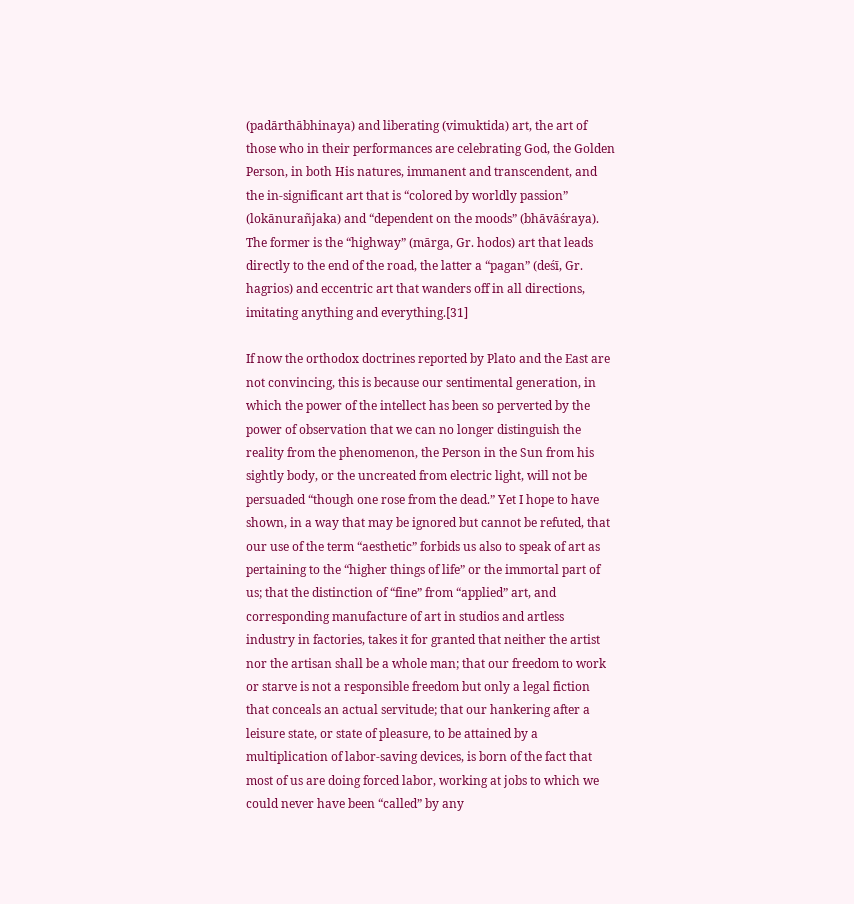(padārthābhinaya) and liberating (vimuktida) art, the art of those who in their performances are celebrating God, the Golden Person, in both His natures, immanent and transcendent, and the in-significant art that is “colored by worldly passion” (lokānurañjaka) and “dependent on the moods” (bhāvāśraya). The former is the “highway” (mārga, Gr. hodos) art that leads directly to the end of the road, the latter a “pagan” (deśī, Gr. hagrios) and eccentric art that wanders off in all directions, imitating anything and everything.[31]

If now the orthodox doctrines reported by Plato and the East are not convincing, this is because our sentimental generation, in which the power of the intellect has been so perverted by the power of observation that we can no longer distinguish the reality from the phenomenon, the Person in the Sun from his sightly body, or the uncreated from electric light, will not be persuaded “though one rose from the dead.” Yet I hope to have shown, in a way that may be ignored but cannot be refuted, that our use of the term “aesthetic” forbids us also to speak of art as pertaining to the “higher things of life” or the immortal part of us; that the distinction of “fine” from “applied” art, and corresponding manufacture of art in studios and artless industry in factories, takes it for granted that neither the artist nor the artisan shall be a whole man; that our freedom to work or starve is not a responsible freedom but only a legal fiction that conceals an actual servitude; that our hankering after a leisure state, or state of pleasure, to be attained by a multiplication of labor-saving devices, is born of the fact that most of us are doing forced labor, working at jobs to which we could never have been “called” by any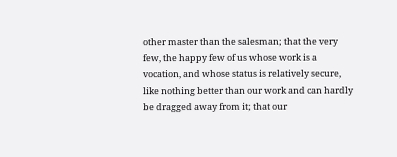other master than the salesman; that the very few, the happy few of us whose work is a vocation, and whose status is relatively secure, like nothing better than our work and can hardly be dragged away from it; that our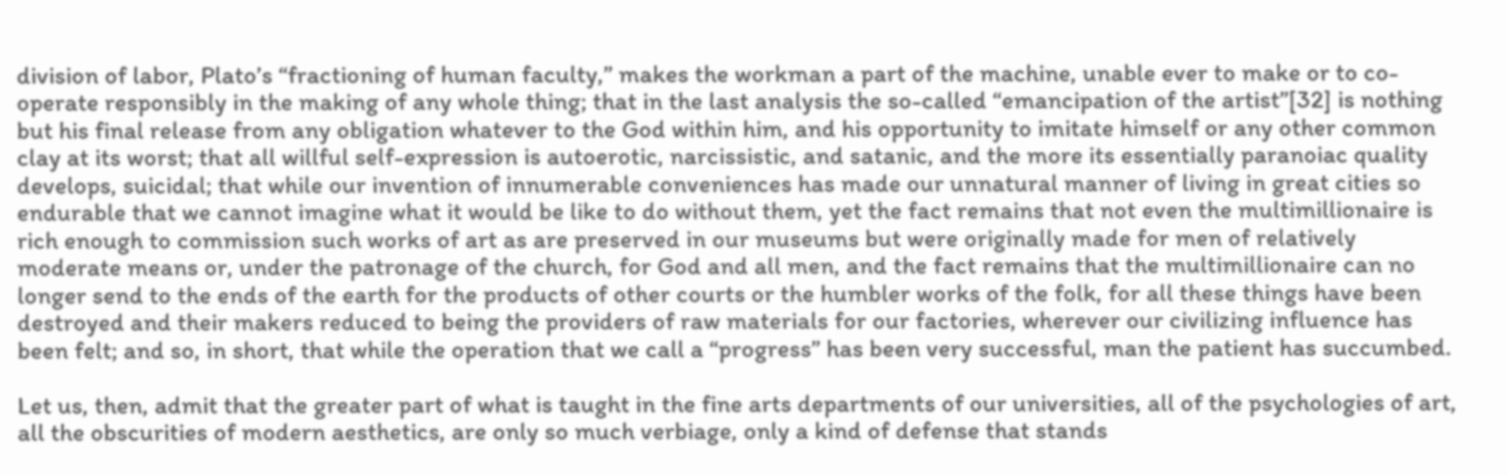division of labor, Plato’s “fractioning of human faculty,” makes the workman a part of the machine, unable ever to make or to co-operate responsibly in the making of any whole thing; that in the last analysis the so-called “emancipation of the artist”[32] is nothing but his final release from any obligation whatever to the God within him, and his opportunity to imitate himself or any other common clay at its worst; that all willful self-expression is autoerotic, narcissistic, and satanic, and the more its essentially paranoiac quality develops, suicidal; that while our invention of innumerable conveniences has made our unnatural manner of living in great cities so endurable that we cannot imagine what it would be like to do without them, yet the fact remains that not even the multimillionaire is rich enough to commission such works of art as are preserved in our museums but were originally made for men of relatively moderate means or, under the patronage of the church, for God and all men, and the fact remains that the multimillionaire can no longer send to the ends of the earth for the products of other courts or the humbler works of the folk, for all these things have been destroyed and their makers reduced to being the providers of raw materials for our factories, wherever our civilizing influence has been felt; and so, in short, that while the operation that we call a “progress” has been very successful, man the patient has succumbed.

Let us, then, admit that the greater part of what is taught in the fine arts departments of our universities, all of the psychologies of art, all the obscurities of modern aesthetics, are only so much verbiage, only a kind of defense that stands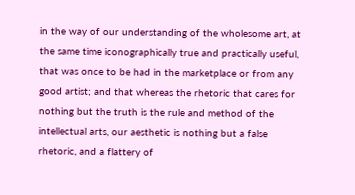in the way of our understanding of the wholesome art, at the same time iconographically true and practically useful, that was once to be had in the marketplace or from any good artist; and that whereas the rhetoric that cares for nothing but the truth is the rule and method of the intellectual arts, our aesthetic is nothing but a false rhetoric, and a flattery of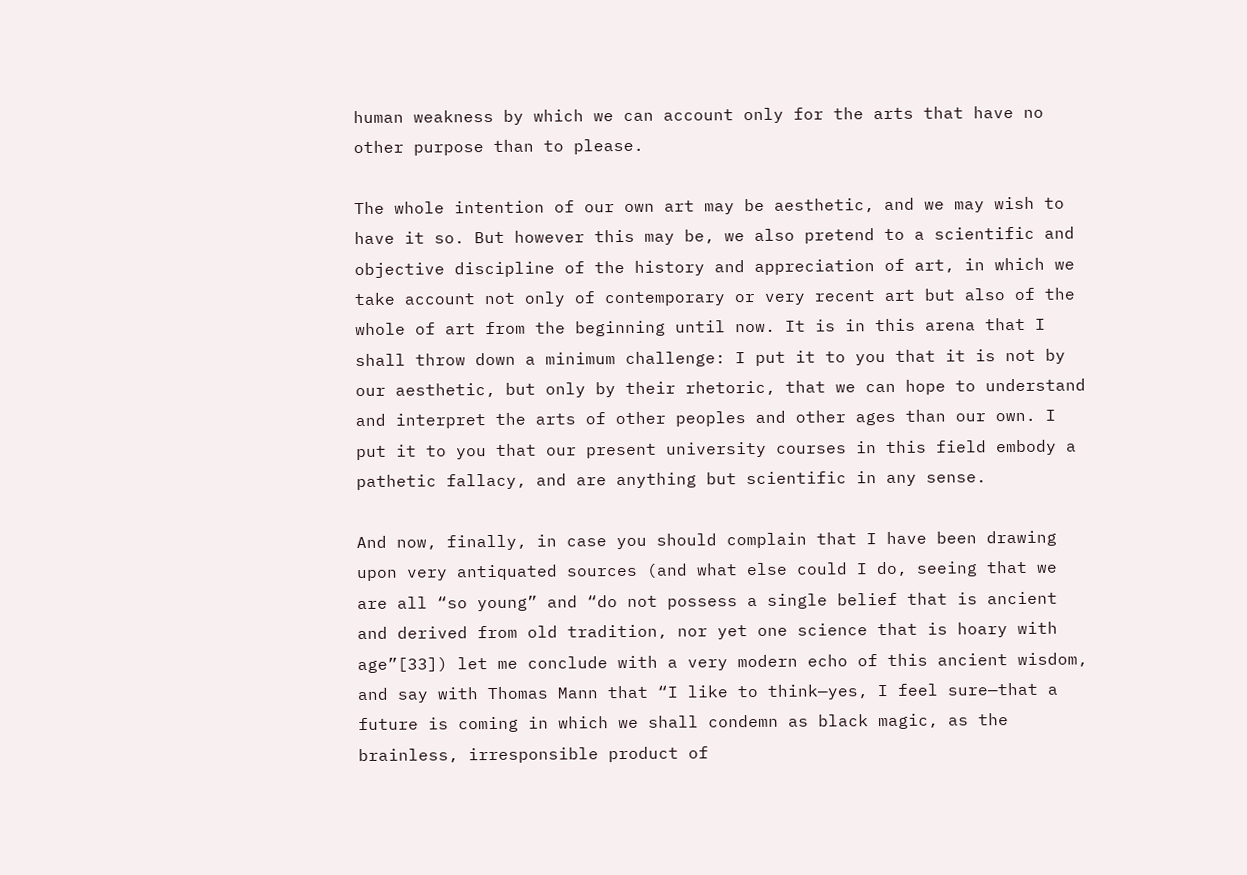human weakness by which we can account only for the arts that have no other purpose than to please.

The whole intention of our own art may be aesthetic, and we may wish to have it so. But however this may be, we also pretend to a scientific and objective discipline of the history and appreciation of art, in which we take account not only of contemporary or very recent art but also of the whole of art from the beginning until now. It is in this arena that I shall throw down a minimum challenge: I put it to you that it is not by our aesthetic, but only by their rhetoric, that we can hope to understand and interpret the arts of other peoples and other ages than our own. I put it to you that our present university courses in this field embody a pathetic fallacy, and are anything but scientific in any sense.

And now, finally, in case you should complain that I have been drawing upon very antiquated sources (and what else could I do, seeing that we are all “so young” and “do not possess a single belief that is ancient and derived from old tradition, nor yet one science that is hoary with age”[33]) let me conclude with a very modern echo of this ancient wisdom, and say with Thomas Mann that “I like to think—yes, I feel sure—that a future is coming in which we shall condemn as black magic, as the brainless, irresponsible product of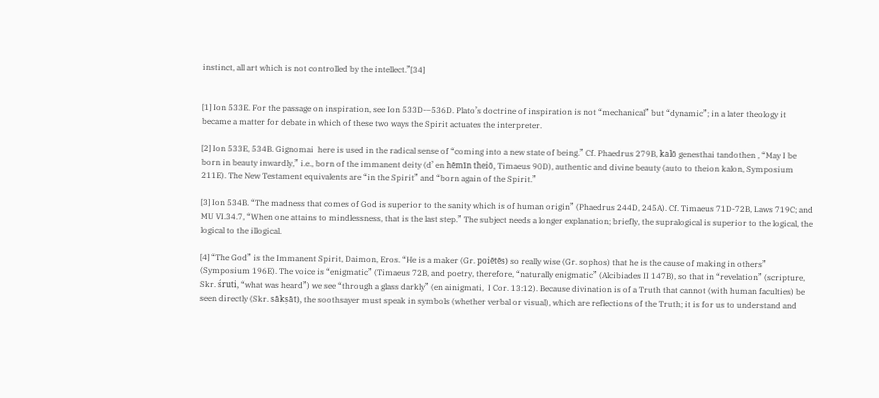instinct, all art which is not controlled by the intellect.”[34]


[1] Ion 533E. For the passage on inspiration, see Ion 533D-–536D. Plato’s doctrine of inspiration is not “mechanical” but “dynamic”; in a later theology it became a matter for debate in which of these two ways the Spirit actuates the interpreter.

[2] Ion 533E, 534B. Gignomai  here is used in the radical sense of “coming into a new state of being.” Cf. Phaedrus 279B, kalō genesthai tandothen , “May I be born in beauty inwardly,” i.e., born of the immanent deity (d’ en hēmīn theiō, Timaeus 90D), authentic and divine beauty (auto to theion kalon, Symposium 211E). The New Testament equivalents are “in the Spirit” and “born again of the Spirit.”

[3] Ion 534B. “The madness that comes of God is superior to the sanity which is of human origin” (Phaedrus 244D, 245A). Cf. Timaeus 71D-72B, Laws 719C; and MU VI.34.7, “When one attains to mindlessness, that is the last step.” The subject needs a longer explanation; briefly, the supralogical is superior to the logical, the logical to the illogical.

[4] “The God” is the Immanent Spirit, Daimon, Eros. “He is a maker (Gr. poiētēs) so really wise (Gr. sophos) that he is the cause of making in others” (Symposium 196E). The voice is “enigmatic” (Timaeus 72B, and poetry, therefore, “naturally enigmatic” (Alcibiades II 147B), so that in “revelation” (scripture, Skr. śruti, “what was heard”) we see “through a glass darkly” (en ainigmati,  I Cor. 13:12). Because divination is of a Truth that cannot (with human faculties) be seen directly (Skr. sākṣāt), the soothsayer must speak in symbols (whether verbal or visual), which are reflections of the Truth; it is for us to understand and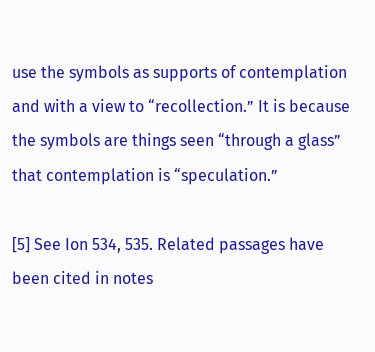use the symbols as supports of contemplation and with a view to “recollection.” It is because the symbols are things seen “through a glass” that contemplation is “speculation.”

[5] See Ion 534, 535. Related passages have been cited in notes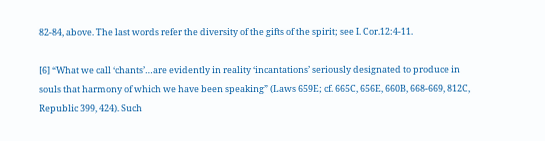82-84, above. The last words refer the diversity of the gifts of the spirit; see I. Cor.12:4-11.

[6] “What we call ‘chants’…are evidently in reality ‘incantations’ seriously designated to produce in souls that harmony of which we have been speaking” (Laws 659E; cf. 665C, 656E, 660B, 668-669, 812C, Republic 399, 424). Such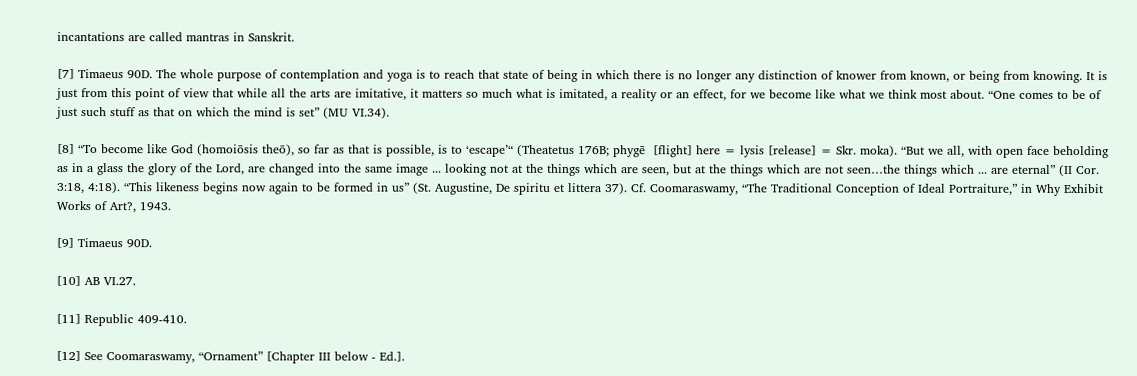incantations are called mantras in Sanskrit.

[7] Timaeus 90D. The whole purpose of contemplation and yoga is to reach that state of being in which there is no longer any distinction of knower from known, or being from knowing. It is just from this point of view that while all the arts are imitative, it matters so much what is imitated, a reality or an effect, for we become like what we think most about. “One comes to be of just such stuff as that on which the mind is set” (MU VI.34).

[8] “To become like God (homoiōsis theō), so far as that is possible, is to ‘escape’“ (Theatetus 176B; phygē  [flight] here = lysis [release] = Skr. moka). “But we all, with open face beholding as in a glass the glory of the Lord, are changed into the same image ... looking not at the things which are seen, but at the things which are not seen…the things which ... are eternal” (II Cor. 3:18, 4:18). “This likeness begins now again to be formed in us” (St. Augustine, De spiritu et littera 37). Cf. Coomaraswamy, “The Traditional Conception of Ideal Portraiture,” in Why Exhibit Works of Art?, 1943.

[9] Timaeus 90D.

[10] AB VI.27.

[11] Republic 409-410.

[12] See Coomaraswamy, “Ornament” [Chapter III below - Ed.].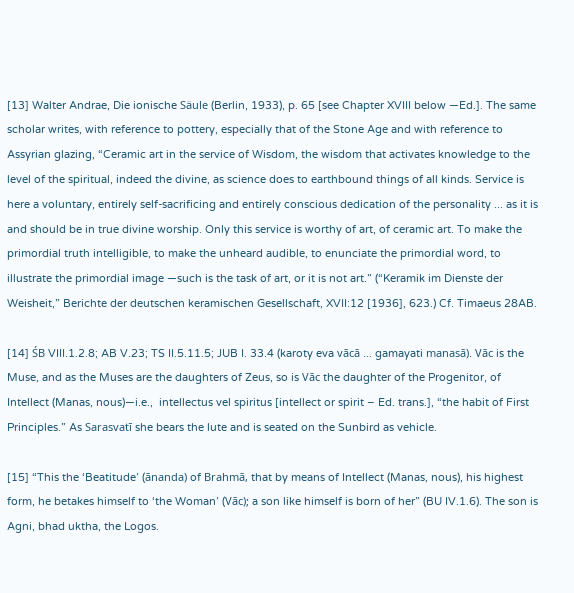[13] Walter Andrae, Die ionische Säule (Berlin, 1933), p. 65 [see Chapter XVIII below —Ed.]. The same scholar writes, with reference to pottery, especially that of the Stone Age and with reference to Assyrian glazing, “Ceramic art in the service of Wisdom, the wisdom that activates knowledge to the level of the spiritual, indeed the divine, as science does to earthbound things of all kinds. Service is here a voluntary, entirely self-sacrificing and entirely conscious dedication of the personality ... as it is and should be in true divine worship. Only this service is worthy of art, of ceramic art. To make the primordial truth intelligible, to make the unheard audible, to enunciate the primordial word, to illustrate the primordial image —such is the task of art, or it is not art.” (“Keramik im Dienste der Weisheit,” Berichte der deutschen keramischen Gesellschaft, XVII:12 [1936], 623.) Cf. Timaeus 28AB.

[14] ŚB VIII.1.2.8; AB V.23; TS II.5.11.5; JUB I. 33.4 (karoty eva vācā ... gamayati manasā). Vāc is the Muse, and as the Muses are the daughters of Zeus, so is Vāc the daughter of the Progenitor, of Intellect (Manas, nous)—i.e.,  intellectus vel spiritus [intellect or spirit – Ed. trans.], “the habit of First Principles.” As Sarasvatī she bears the lute and is seated on the Sunbird as vehicle.

[15] “This the ‘Beatitude’ (ānanda) of Brahmā, that by means of Intellect (Manas, nous), his highest form, he betakes himself to ‘the Woman’ (Vāc); a son like himself is born of her” (BU IV.1.6). The son is Agni, bhad uktha, the Logos.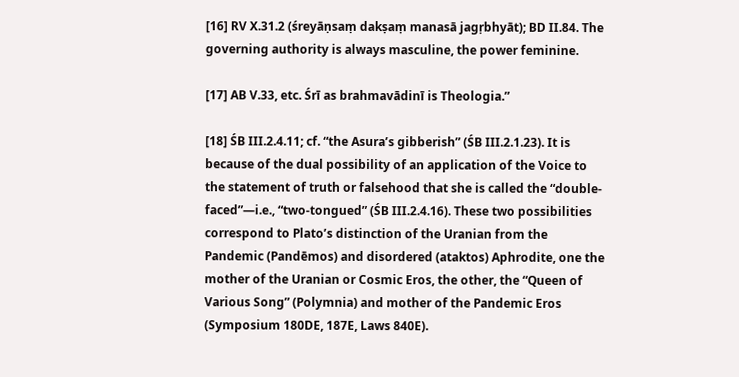[16] RV X.31.2 (śreyāṇsaṃ dakṣaṃ manasā jagṛbhyāt); BD II.84. The governing authority is always masculine, the power feminine.

[17] AB V.33, etc. Śrī as brahmavādinī is Theologia.”

[18] ŚB III.2.4.11; cf. “the Asura’s gibberish” (ŚB III.2.1.23). It is because of the dual possibility of an application of the Voice to the statement of truth or falsehood that she is called the “double-faced”—i.e., “two-tongued” (ŚB III.2.4.16). These two possibilities correspond to Plato’s distinction of the Uranian from the Pandemic (Pandēmos) and disordered (ataktos) Aphrodite, one the mother of the Uranian or Cosmic Eros, the other, the “Queen of Various Song” (Polymnia) and mother of the Pandemic Eros (Symposium 180DE, 187E, Laws 840E).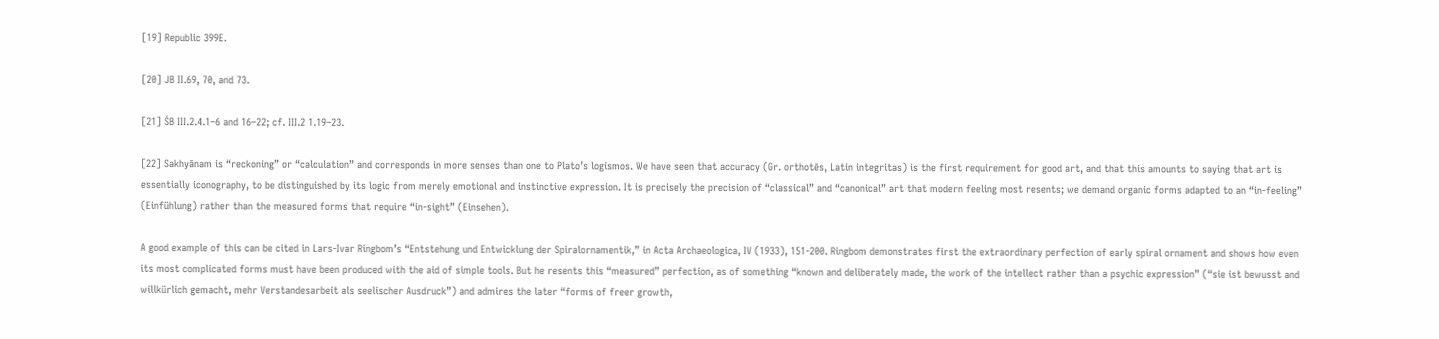[19] Republic 399E.

[20] JB II.69, 70, and 73.

[21] ŚB III.2.4.1–6 and 16–22; cf. III.2 1.19–23.

[22] Sakhyānam is “reckoning” or “calculation” and corresponds in more senses than one to Plato’s logismos. We have seen that accuracy (Gr. orthotēs, Latin integritas) is the first requirement for good art, and that this amounts to saying that art is essentially iconography, to be distinguished by its logic from merely emotional and instinctive expression. It is precisely the precision of “classical” and “canonical” art that modern feeling most resents; we demand organic forms adapted to an “in-feeling” (Einfühlung) rather than the measured forms that require “in-sight” (Einsehen).

A good example of this can be cited in Lars-Ivar Ringbom’s “Entstehung und Entwicklung der Spiralornamentik,” in Acta Archaeologica, IV (1933), 151-200. Ringbom demonstrates first the extraordinary perfection of early spiral ornament and shows how even its most complicated forms must have been produced with the aid of simple tools. But he resents this “measured” perfection, as of something “known and deliberately made, the work of the intellect rather than a psychic expression” (“sie ist bewusst and willkürlich gemacht, mehr Verstandesarbeit als seelischer Ausdruck”) and admires the later “forms of freer growth,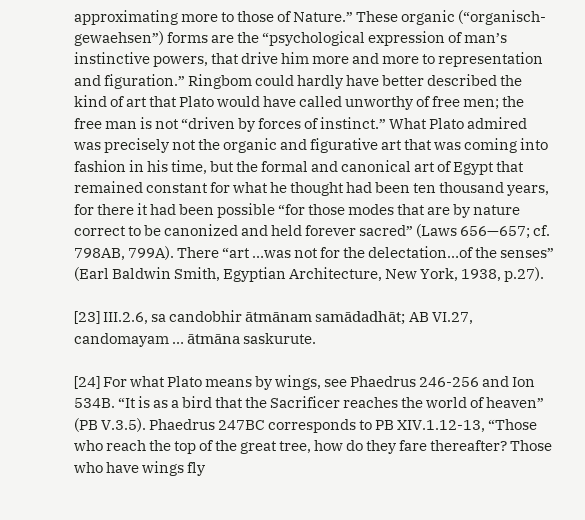approximating more to those of Nature.” These organic (“organisch-gewaehsen”) forms are the “psychological expression of man’s instinctive powers, that drive him more and more to representation and figuration.” Ringbom could hardly have better described the kind of art that Plato would have called unworthy of free men; the free man is not “driven by forces of instinct.” What Plato admired was precisely not the organic and figurative art that was coming into fashion in his time, but the formal and canonical art of Egypt that remained constant for what he thought had been ten thousand years, for there it had been possible “for those modes that are by nature correct to be canonized and held forever sacred” (Laws 656—657; cf. 798AB, 799A). There “art …was not for the delectation…of the senses” (Earl Baldwin Smith, Egyptian Architecture, New York, 1938, p.27).

[23] III.2.6, sa candobhir ātmānam samādadhāt; AB VI.27, candomayam … ātmāna saskurute.

[24] For what Plato means by wings, see Phaedrus 246-256 and Ion 534B. “It is as a bird that the Sacrificer reaches the world of heaven” (PB V.3.5). Phaedrus 247BC corresponds to PB XIV.1.12-13, “Those who reach the top of the great tree, how do they fare thereafter? Those who have wings fly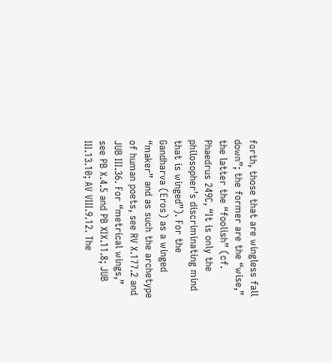forth, those that are wingless fall down”; the former are the “wise,” the latter the “foolish” (cf. Phaedrus 249C, “It is only the philosopher’s discriminating mind that is winged”). For the Gandharva (Eros) as a winged “maker” and as such the archetype of human poets, see RV X.177.2 and JUB III.36. For “metrical wings,” see PB X.4.5 and PB XIX.11.8; JUB III.13.10; AV VIII.9.12. The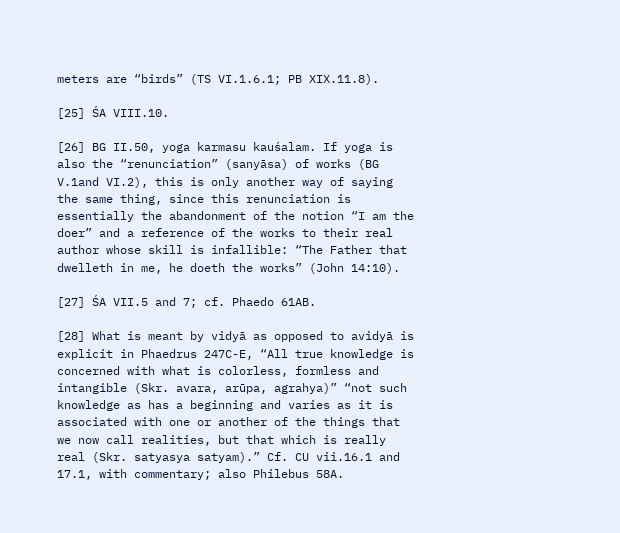meters are “birds” (TS VI.1.6.1; PB XIX.11.8).

[25] ŚA VIII.10.

[26] BG II.50, yoga karmasu kauśalam. If yoga is also the “renunciation” (sanyāsa) of works (BG V.1and VI.2), this is only another way of saying the same thing, since this renunciation is essentially the abandonment of the notion “I am the doer” and a reference of the works to their real author whose skill is infallible: “The Father that dwelleth in me, he doeth the works” (John 14:10).

[27] ŚA VII.5 and 7; cf. Phaedo 61AB.

[28] What is meant by vidyā as opposed to avidyā is explicit in Phaedrus 247C-E, “All true knowledge is concerned with what is colorless, formless and intangible (Skr. avara, arūpa, agrahya)” “not such knowledge as has a beginning and varies as it is associated with one or another of the things that we now call realities, but that which is really real (Skr. satyasya satyam).” Cf. CU vii.16.1 and 17.1, with commentary; also Philebus 58A.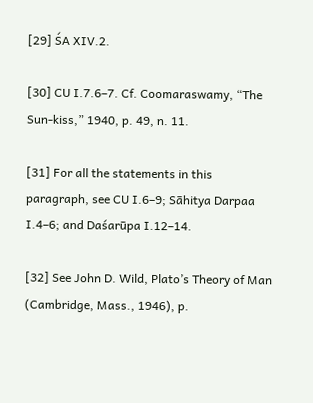[29] ŚA XIV.2.

[30] CU I.7.6–7. Cf. Coomaraswamy, “The Sun-kiss,” 1940, p. 49, n. 11.

[31] For all the statements in this paragraph, see CU I.6–9; Sāhitya Darpaa I.4–6; and Daśarūpa I.12–14.

[32] See John D. Wild, Plato’s Theory of Man (Cambridge, Mass., 1946), p.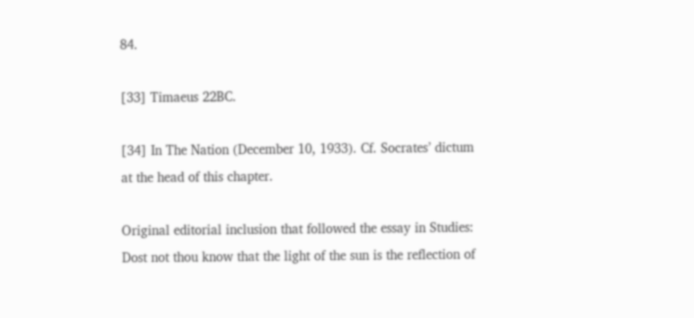84.

[33] Timaeus 22BC.

[34] In The Nation (December 10, 1933). Cf. Socrates’ dictum at the head of this chapter.

Original editorial inclusion that followed the essay in Studies:
Dost not thou know that the light of the sun is the reflection of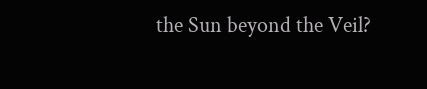the Sun beyond the Veil?